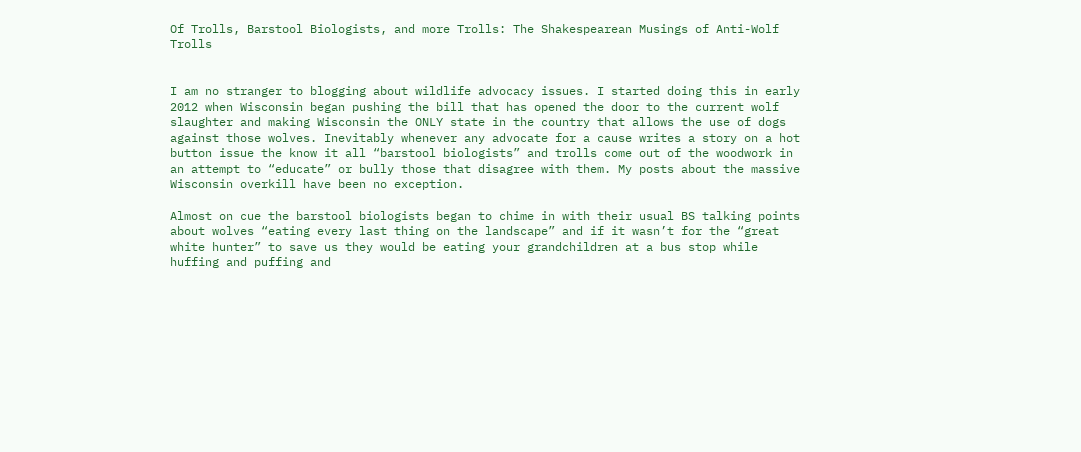Of Trolls, Barstool Biologists, and more Trolls: The Shakespearean Musings of Anti-Wolf Trolls


I am no stranger to blogging about wildlife advocacy issues. I started doing this in early 2012 when Wisconsin began pushing the bill that has opened the door to the current wolf slaughter and making Wisconsin the ONLY state in the country that allows the use of dogs against those wolves. Inevitably whenever any advocate for a cause writes a story on a hot button issue the know it all “barstool biologists” and trolls come out of the woodwork in an attempt to “educate” or bully those that disagree with them. My posts about the massive Wisconsin overkill have been no exception.

Almost on cue the barstool biologists began to chime in with their usual BS talking points about wolves “eating every last thing on the landscape” and if it wasn’t for the “great white hunter” to save us they would be eating your grandchildren at a bus stop while huffing and puffing and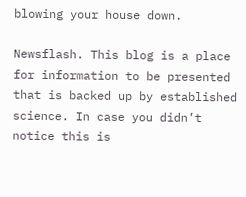blowing your house down.

Newsflash. This blog is a place for information to be presented that is backed up by established science. In case you didn’t notice this is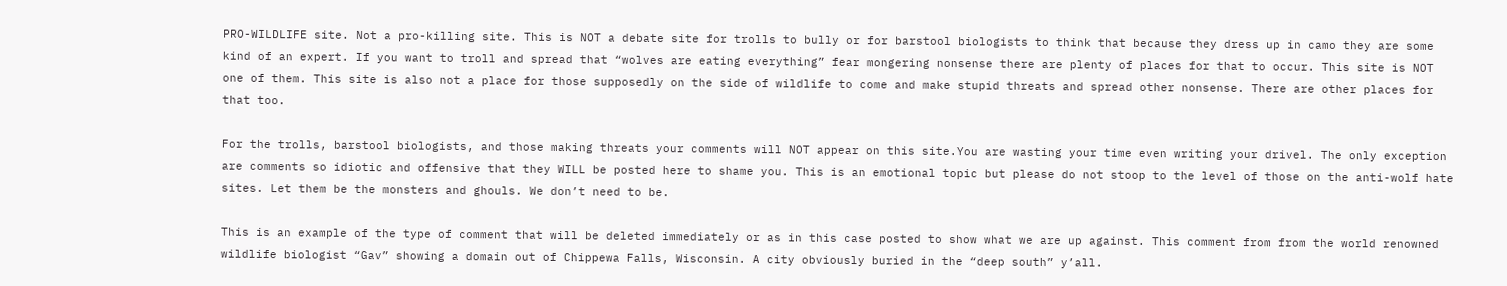PRO-WILDLIFE site. Not a pro-killing site. This is NOT a debate site for trolls to bully or for barstool biologists to think that because they dress up in camo they are some kind of an expert. If you want to troll and spread that “wolves are eating everything” fear mongering nonsense there are plenty of places for that to occur. This site is NOT one of them. This site is also not a place for those supposedly on the side of wildlife to come and make stupid threats and spread other nonsense. There are other places for that too.

For the trolls, barstool biologists, and those making threats your comments will NOT appear on this site.You are wasting your time even writing your drivel. The only exception are comments so idiotic and offensive that they WILL be posted here to shame you. This is an emotional topic but please do not stoop to the level of those on the anti-wolf hate sites. Let them be the monsters and ghouls. We don’t need to be.

This is an example of the type of comment that will be deleted immediately or as in this case posted to show what we are up against. This comment from from the world renowned wildlife biologist “Gav” showing a domain out of Chippewa Falls, Wisconsin. A city obviously buried in the “deep south” y’all.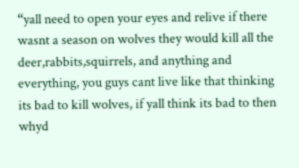“yall need to open your eyes and relive if there wasnt a season on wolves they would kill all the deer,rabbits,squirrels, and anything and everything, you guys cant live like that thinking its bad to kill wolves, if yall think its bad to then whyd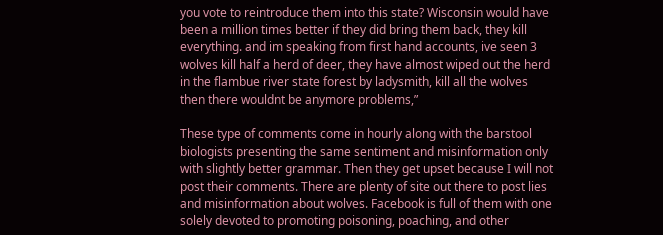you vote to reintroduce them into this state? Wisconsin would have been a million times better if they did bring them back, they kill everything. and im speaking from first hand accounts, ive seen 3 wolves kill half a herd of deer, they have almost wiped out the herd in the flambue river state forest by ladysmith, kill all the wolves then there wouldnt be anymore problems,”

These type of comments come in hourly along with the barstool biologists presenting the same sentiment and misinformation only with slightly better grammar. Then they get upset because I will not post their comments. There are plenty of site out there to post lies and misinformation about wolves. Facebook is full of them with one solely devoted to promoting poisoning, poaching, and other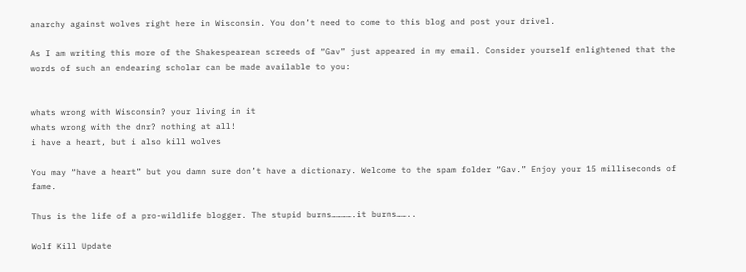anarchy against wolves right here in Wisconsin. You don’t need to come to this blog and post your drivel.

As I am writing this more of the Shakespearean screeds of “Gav” just appeared in my email. Consider yourself enlightened that the words of such an endearing scholar can be made available to you:


whats wrong with Wisconsin? your living in it
whats wrong with the dnr? nothing at all!
i have a heart, but i also kill wolves

You may “have a heart” but you damn sure don’t have a dictionary. Welcome to the spam folder “Gav.” Enjoy your 15 milliseconds of fame.

Thus is the life of a pro-wildlife blogger. The stupid burns………….it burns……..

Wolf Kill Update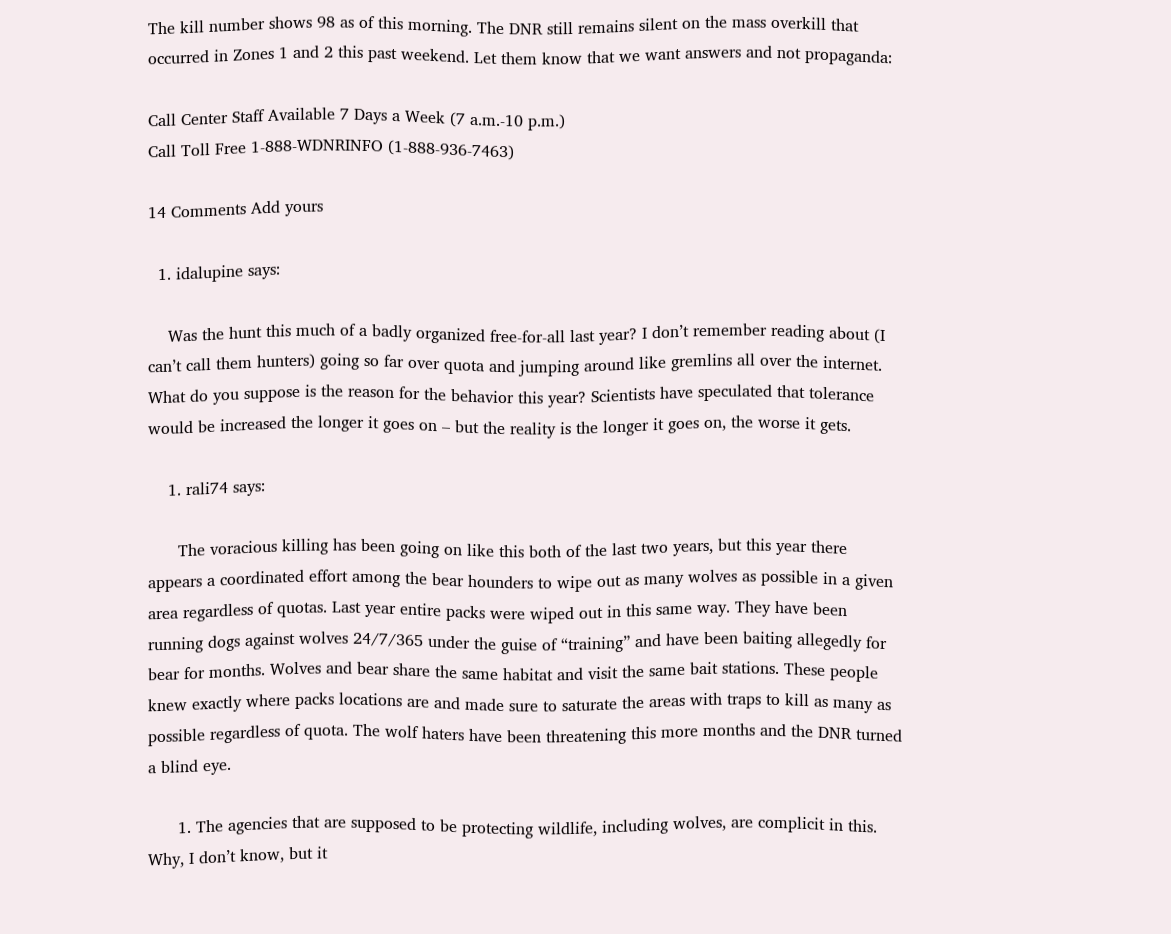The kill number shows 98 as of this morning. The DNR still remains silent on the mass overkill that occurred in Zones 1 and 2 this past weekend. Let them know that we want answers and not propaganda:

Call Center Staff Available 7 Days a Week (7 a.m.-10 p.m.)
Call Toll Free 1-888-WDNRINFO (1-888-936-7463)

14 Comments Add yours

  1. idalupine says:

    Was the hunt this much of a badly organized free-for-all last year? I don’t remember reading about (I can’t call them hunters) going so far over quota and jumping around like gremlins all over the internet. What do you suppose is the reason for the behavior this year? Scientists have speculated that tolerance would be increased the longer it goes on – but the reality is the longer it goes on, the worse it gets.

    1. rali74 says:

      The voracious killing has been going on like this both of the last two years, but this year there appears a coordinated effort among the bear hounders to wipe out as many wolves as possible in a given area regardless of quotas. Last year entire packs were wiped out in this same way. They have been running dogs against wolves 24/7/365 under the guise of “training” and have been baiting allegedly for bear for months. Wolves and bear share the same habitat and visit the same bait stations. These people knew exactly where packs locations are and made sure to saturate the areas with traps to kill as many as possible regardless of quota. The wolf haters have been threatening this more months and the DNR turned a blind eye.

      1. The agencies that are supposed to be protecting wildlife, including wolves, are complicit in this. Why, I don’t know, but it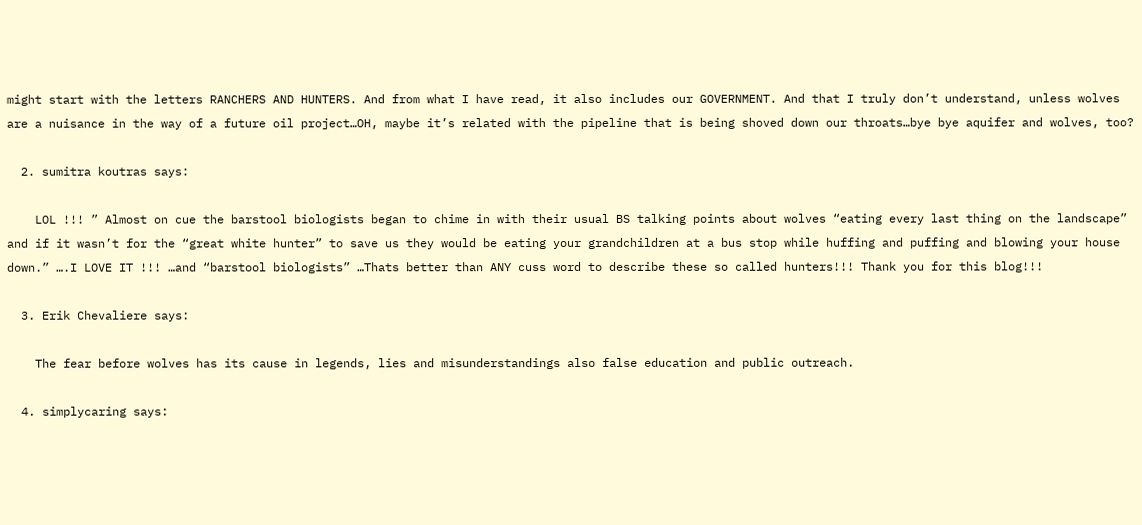might start with the letters RANCHERS AND HUNTERS. And from what I have read, it also includes our GOVERNMENT. And that I truly don’t understand, unless wolves are a nuisance in the way of a future oil project…OH, maybe it’s related with the pipeline that is being shoved down our throats…bye bye aquifer and wolves, too?

  2. sumitra koutras says:

    LOL !!! ” Almost on cue the barstool biologists began to chime in with their usual BS talking points about wolves “eating every last thing on the landscape” and if it wasn’t for the “great white hunter” to save us they would be eating your grandchildren at a bus stop while huffing and puffing and blowing your house down.” ….I LOVE IT !!! …and “barstool biologists” …Thats better than ANY cuss word to describe these so called hunters!!! Thank you for this blog!!!

  3. Erik Chevaliere says:

    The fear before wolves has its cause in legends, lies and misunderstandings also false education and public outreach.

  4. simplycaring says: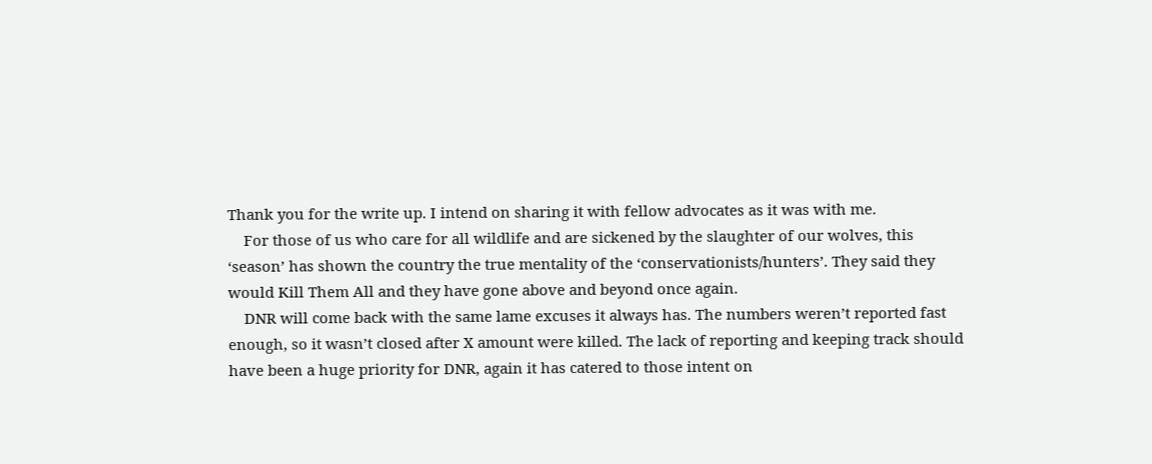Thank you for the write up. I intend on sharing it with fellow advocates as it was with me.
    For those of us who care for all wildlife and are sickened by the slaughter of our wolves, this ‘season’ has shown the country the true mentality of the ‘conservationists/hunters’. They said they would Kill Them All and they have gone above and beyond once again.
    DNR will come back with the same lame excuses it always has. The numbers weren’t reported fast enough, so it wasn’t closed after X amount were killed. The lack of reporting and keeping track should have been a huge priority for DNR, again it has catered to those intent on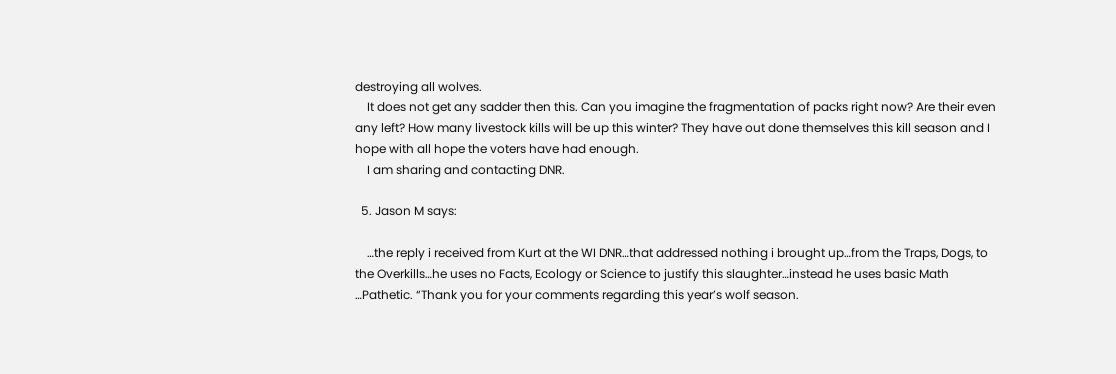destroying all wolves.
    It does not get any sadder then this. Can you imagine the fragmentation of packs right now? Are their even any left? How many livestock kills will be up this winter? They have out done themselves this kill season and I hope with all hope the voters have had enough.
    I am sharing and contacting DNR.

  5. Jason M says:

    …the reply i received from Kurt at the WI DNR…that addressed nothing i brought up…from the Traps, Dogs, to the Overkills…he uses no Facts, Ecology or Science to justify this slaughter…instead he uses basic Math …Pathetic. “Thank you for your comments regarding this year’s wolf season.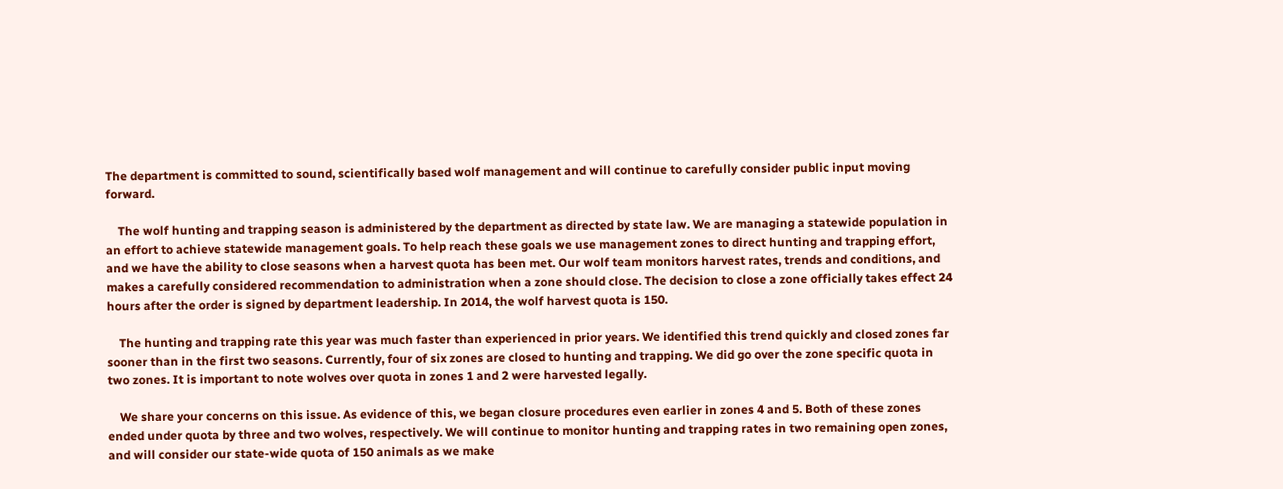The department is committed to sound, scientifically based wolf management and will continue to carefully consider public input moving forward.

    The wolf hunting and trapping season is administered by the department as directed by state law. We are managing a statewide population in an effort to achieve statewide management goals. To help reach these goals we use management zones to direct hunting and trapping effort, and we have the ability to close seasons when a harvest quota has been met. Our wolf team monitors harvest rates, trends and conditions, and makes a carefully considered recommendation to administration when a zone should close. The decision to close a zone officially takes effect 24 hours after the order is signed by department leadership. In 2014, the wolf harvest quota is 150.

    The hunting and trapping rate this year was much faster than experienced in prior years. We identified this trend quickly and closed zones far sooner than in the first two seasons. Currently, four of six zones are closed to hunting and trapping. We did go over the zone specific quota in two zones. It is important to note wolves over quota in zones 1 and 2 were harvested legally.

    We share your concerns on this issue. As evidence of this, we began closure procedures even earlier in zones 4 and 5. Both of these zones ended under quota by three and two wolves, respectively. We will continue to monitor hunting and trapping rates in two remaining open zones, and will consider our state-wide quota of 150 animals as we make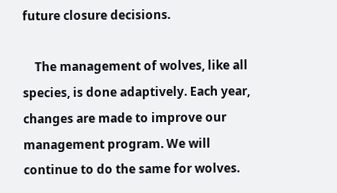future closure decisions.

    The management of wolves, like all species, is done adaptively. Each year, changes are made to improve our management program. We will continue to do the same for wolves.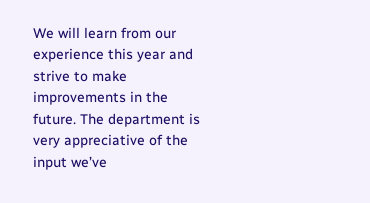We will learn from our experience this year and strive to make improvements in the future. The department is very appreciative of the input we’ve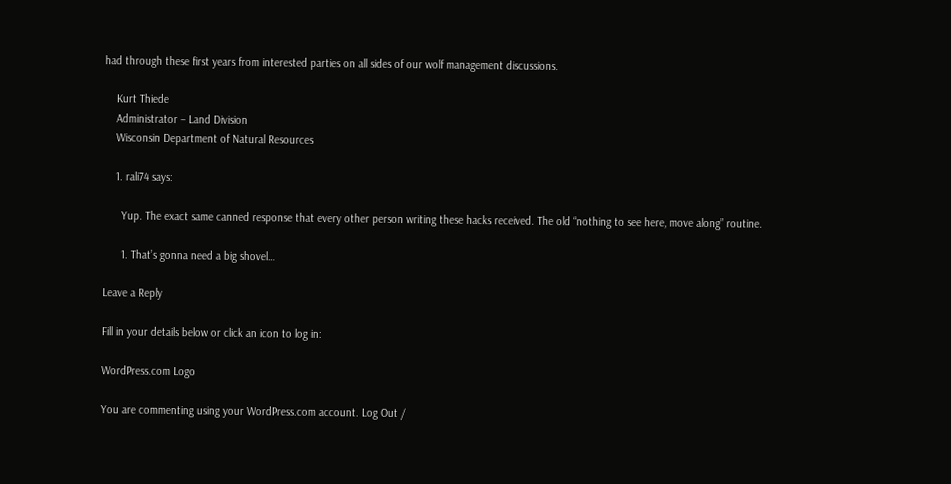had through these first years from interested parties on all sides of our wolf management discussions.

    Kurt Thiede
    Administrator – Land Division
    Wisconsin Department of Natural Resources

    1. rali74 says:

      Yup. The exact same canned response that every other person writing these hacks received. The old “nothing to see here, move along” routine.

      1. That’s gonna need a big shovel…

Leave a Reply

Fill in your details below or click an icon to log in:

WordPress.com Logo

You are commenting using your WordPress.com account. Log Out /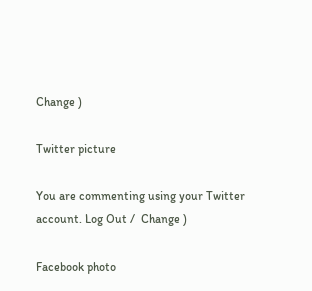Change )

Twitter picture

You are commenting using your Twitter account. Log Out /  Change )

Facebook photo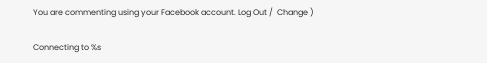You are commenting using your Facebook account. Log Out /  Change )

Connecting to %s